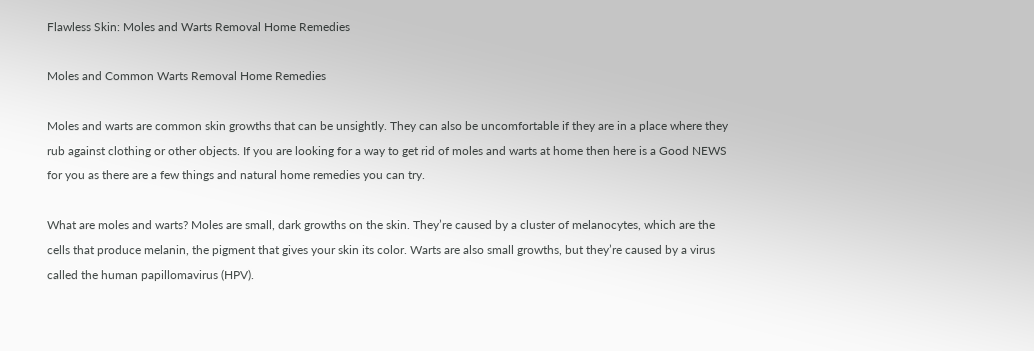Flawless Skin: Moles and Warts Removal Home Remedies

Moles and Common Warts Removal Home Remedies

Moles and warts are common skin growths that can be unsightly. They can also be uncomfortable if they are in a place where they rub against clothing or other objects. If you are looking for a way to get rid of moles and warts at home then here is a Good NEWS for you as there are a few things and natural home remedies you can try.

What are moles and warts? Moles are small, dark growths on the skin. They’re caused by a cluster of melanocytes, which are the cells that produce melanin, the pigment that gives your skin its color. Warts are also small growths, but they’re caused by a virus called the human papillomavirus (HPV).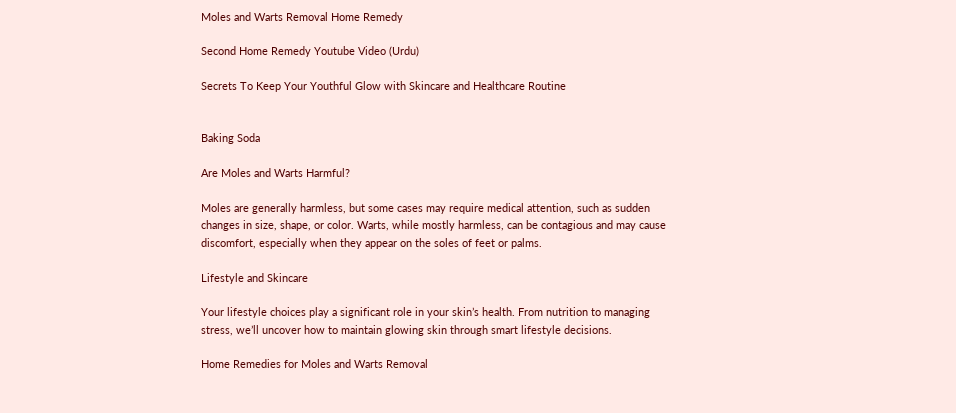Moles and Warts Removal Home Remedy

Second Home Remedy Youtube Video (Urdu)

Secrets To Keep Your Youthful Glow with Skincare and Healthcare Routine


Baking Soda

Are Moles and Warts Harmful?

Moles are generally harmless, but some cases may require medical attention, such as sudden changes in size, shape, or color. Warts, while mostly harmless, can be contagious and may cause discomfort, especially when they appear on the soles of feet or palms.

Lifestyle and Skincare

Your lifestyle choices play a significant role in your skin’s health. From nutrition to managing stress, we’ll uncover how to maintain glowing skin through smart lifestyle decisions.

Home Remedies for Moles and Warts Removal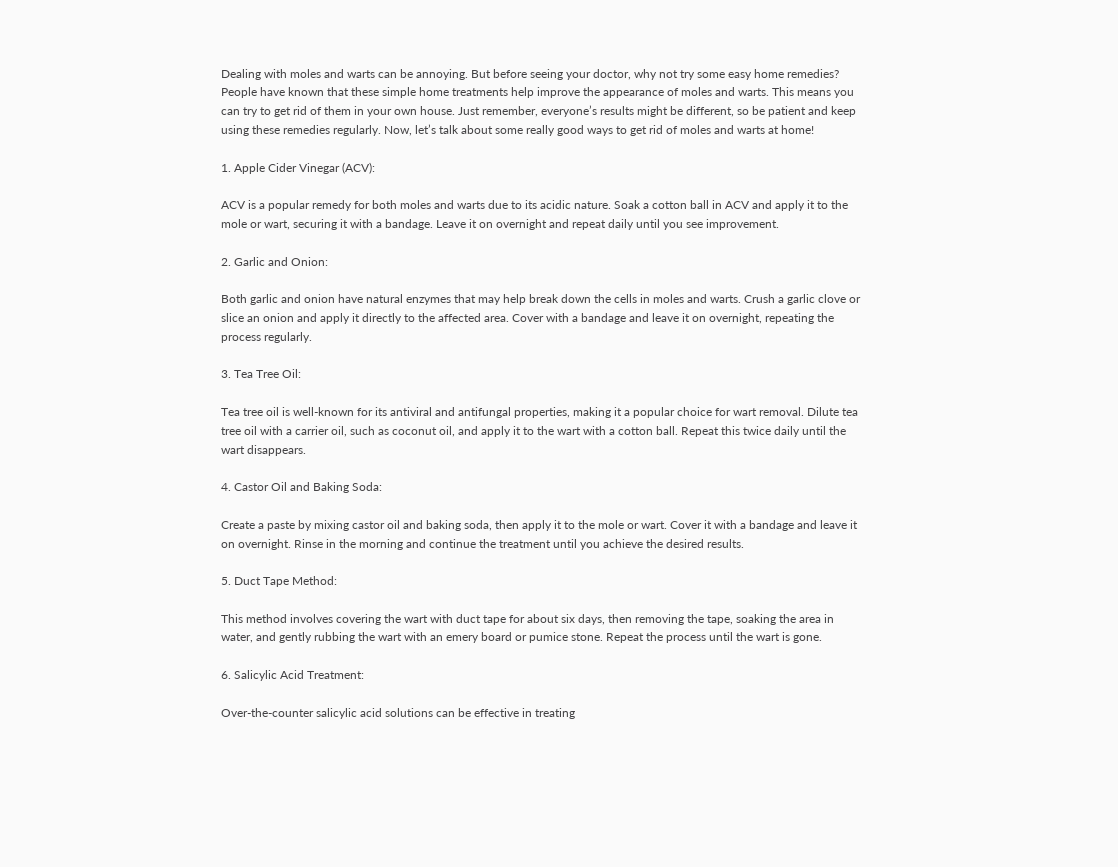Dealing with moles and warts can be annoying. But before seeing your doctor, why not try some easy home remedies? People have known that these simple home treatments help improve the appearance of moles and warts. This means you can try to get rid of them in your own house. Just remember, everyone’s results might be different, so be patient and keep using these remedies regularly. Now, let’s talk about some really good ways to get rid of moles and warts at home!

1. Apple Cider Vinegar (ACV):

ACV is a popular remedy for both moles and warts due to its acidic nature. Soak a cotton ball in ACV and apply it to the mole or wart, securing it with a bandage. Leave it on overnight and repeat daily until you see improvement.

2. Garlic and Onion:

Both garlic and onion have natural enzymes that may help break down the cells in moles and warts. Crush a garlic clove or slice an onion and apply it directly to the affected area. Cover with a bandage and leave it on overnight, repeating the process regularly.

3. Tea Tree Oil:

Tea tree oil is well-known for its antiviral and antifungal properties, making it a popular choice for wart removal. Dilute tea tree oil with a carrier oil, such as coconut oil, and apply it to the wart with a cotton ball. Repeat this twice daily until the wart disappears.

4. Castor Oil and Baking Soda:

Create a paste by mixing castor oil and baking soda, then apply it to the mole or wart. Cover it with a bandage and leave it on overnight. Rinse in the morning and continue the treatment until you achieve the desired results.

5. Duct Tape Method:

This method involves covering the wart with duct tape for about six days, then removing the tape, soaking the area in water, and gently rubbing the wart with an emery board or pumice stone. Repeat the process until the wart is gone.

6. Salicylic Acid Treatment:

Over-the-counter salicylic acid solutions can be effective in treating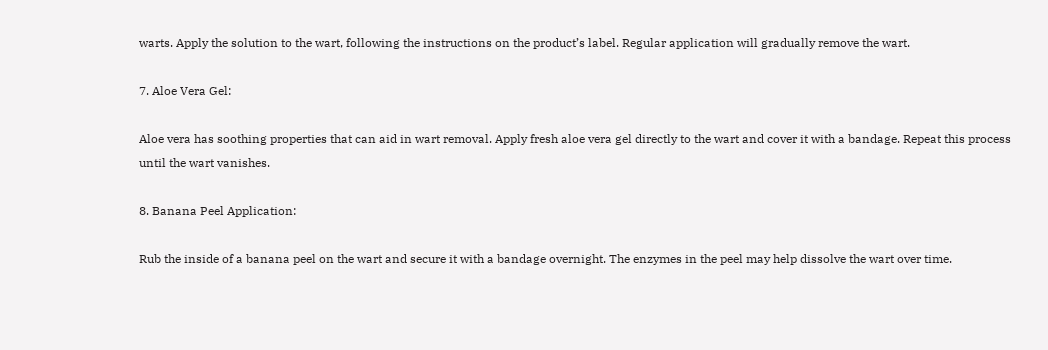warts. Apply the solution to the wart, following the instructions on the product’s label. Regular application will gradually remove the wart.

7. Aloe Vera Gel:

Aloe vera has soothing properties that can aid in wart removal. Apply fresh aloe vera gel directly to the wart and cover it with a bandage. Repeat this process until the wart vanishes.

8. Banana Peel Application:

Rub the inside of a banana peel on the wart and secure it with a bandage overnight. The enzymes in the peel may help dissolve the wart over time.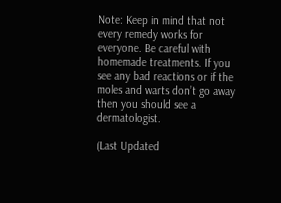Note: Keep in mind that not every remedy works for everyone. Be careful with homemade treatments. If you see any bad reactions or if the moles and warts don’t go away then you should see a dermatologist.

(Last Updated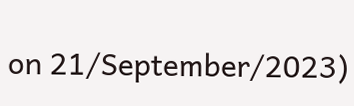on 21/September/2023)